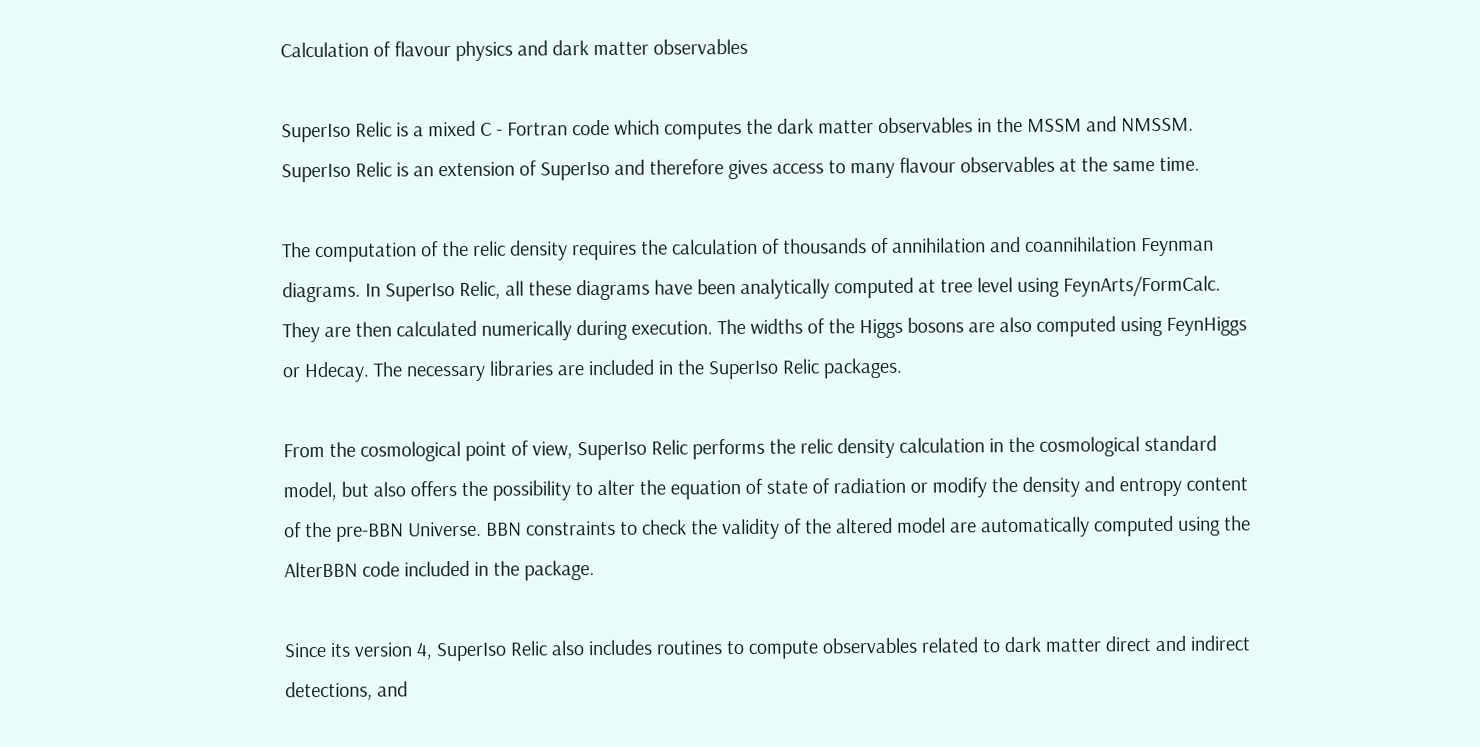Calculation of flavour physics and dark matter observables

SuperIso Relic is a mixed C - Fortran code which computes the dark matter observables in the MSSM and NMSSM. SuperIso Relic is an extension of SuperIso and therefore gives access to many flavour observables at the same time.

The computation of the relic density requires the calculation of thousands of annihilation and coannihilation Feynman diagrams. In SuperIso Relic, all these diagrams have been analytically computed at tree level using FeynArts/FormCalc. They are then calculated numerically during execution. The widths of the Higgs bosons are also computed using FeynHiggs or Hdecay. The necessary libraries are included in the SuperIso Relic packages.

From the cosmological point of view, SuperIso Relic performs the relic density calculation in the cosmological standard model, but also offers the possibility to alter the equation of state of radiation or modify the density and entropy content of the pre-BBN Universe. BBN constraints to check the validity of the altered model are automatically computed using the AlterBBN code included in the package.

Since its version 4, SuperIso Relic also includes routines to compute observables related to dark matter direct and indirect detections, and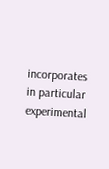incorporates in particular experimental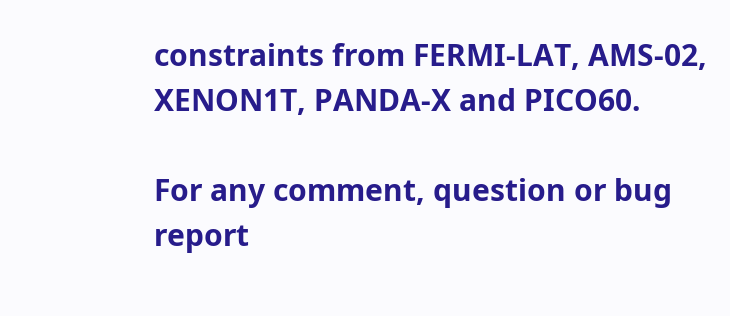constraints from FERMI-LAT, AMS-02, XENON1T, PANDA-X and PICO60.

For any comment, question or bug report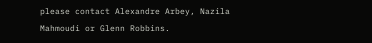please contact Alexandre Arbey, Nazila Mahmoudi or Glenn Robbins.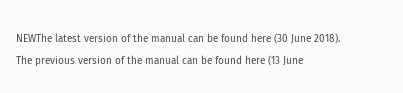NEWThe latest version of the manual can be found here (30 June 2018).
The previous version of the manual can be found here (13 June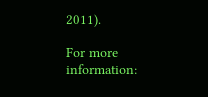2011).

For more information: